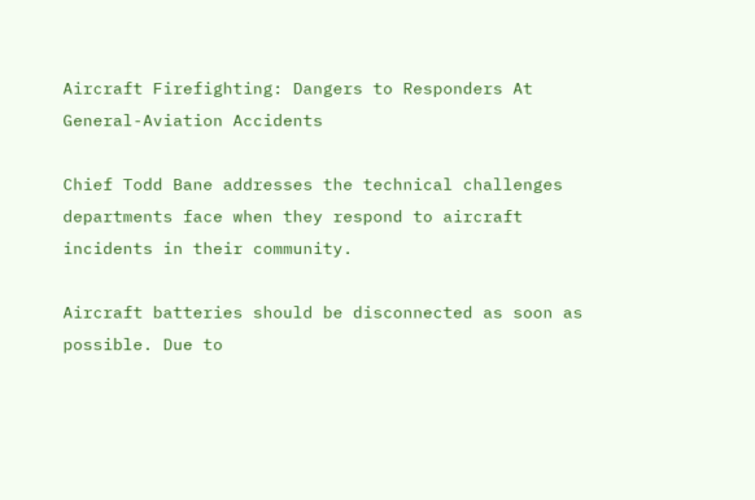Aircraft Firefighting: Dangers to Responders At General-Aviation Accidents

Chief Todd Bane addresses the technical challenges departments face when they respond to aircraft incidents in their community.

Aircraft batteries should be disconnected as soon as possible. Due to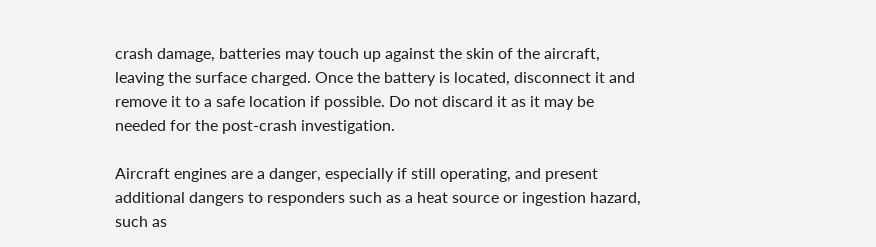crash damage, batteries may touch up against the skin of the aircraft, leaving the surface charged. Once the battery is located, disconnect it and remove it to a safe location if possible. Do not discard it as it may be needed for the post-crash investigation.

Aircraft engines are a danger, especially if still operating, and present additional dangers to responders such as a heat source or ingestion hazard, such as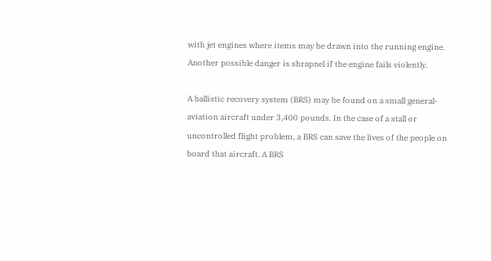with jet engines where items may be drawn into the running engine. Another possible danger is shrapnel if the engine fails violently.

A ballistic recovery system (BRS) may be found on a small general-aviation aircraft under 3,400 pounds. In the case of a stall or uncontrolled flight problem, a BRS can save the lives of the people on board that aircraft. A BRS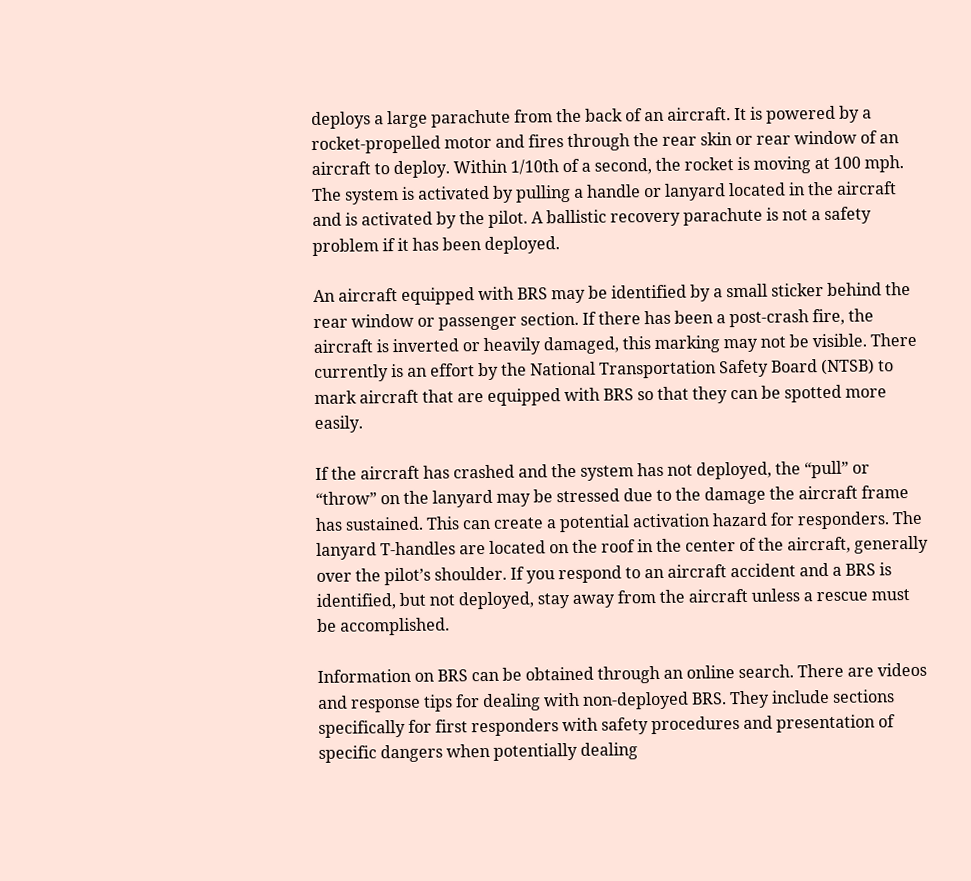deploys a large parachute from the back of an aircraft. It is powered by a rocket-propelled motor and fires through the rear skin or rear window of an aircraft to deploy. Within 1/10th of a second, the rocket is moving at 100 mph. The system is activated by pulling a handle or lanyard located in the aircraft and is activated by the pilot. A ballistic recovery parachute is not a safety problem if it has been deployed.

An aircraft equipped with BRS may be identified by a small sticker behind the rear window or passenger section. If there has been a post-crash fire, the aircraft is inverted or heavily damaged, this marking may not be visible. There currently is an effort by the National Transportation Safety Board (NTSB) to mark aircraft that are equipped with BRS so that they can be spotted more easily.

If the aircraft has crashed and the system has not deployed, the “pull” or “throw” on the lanyard may be stressed due to the damage the aircraft frame has sustained. This can create a potential activation hazard for responders. The lanyard T-handles are located on the roof in the center of the aircraft, generally over the pilot’s shoulder. If you respond to an aircraft accident and a BRS is identified, but not deployed, stay away from the aircraft unless a rescue must be accomplished.

Information on BRS can be obtained through an online search. There are videos and response tips for dealing with non-deployed BRS. They include sections specifically for first responders with safety procedures and presentation of specific dangers when potentially dealing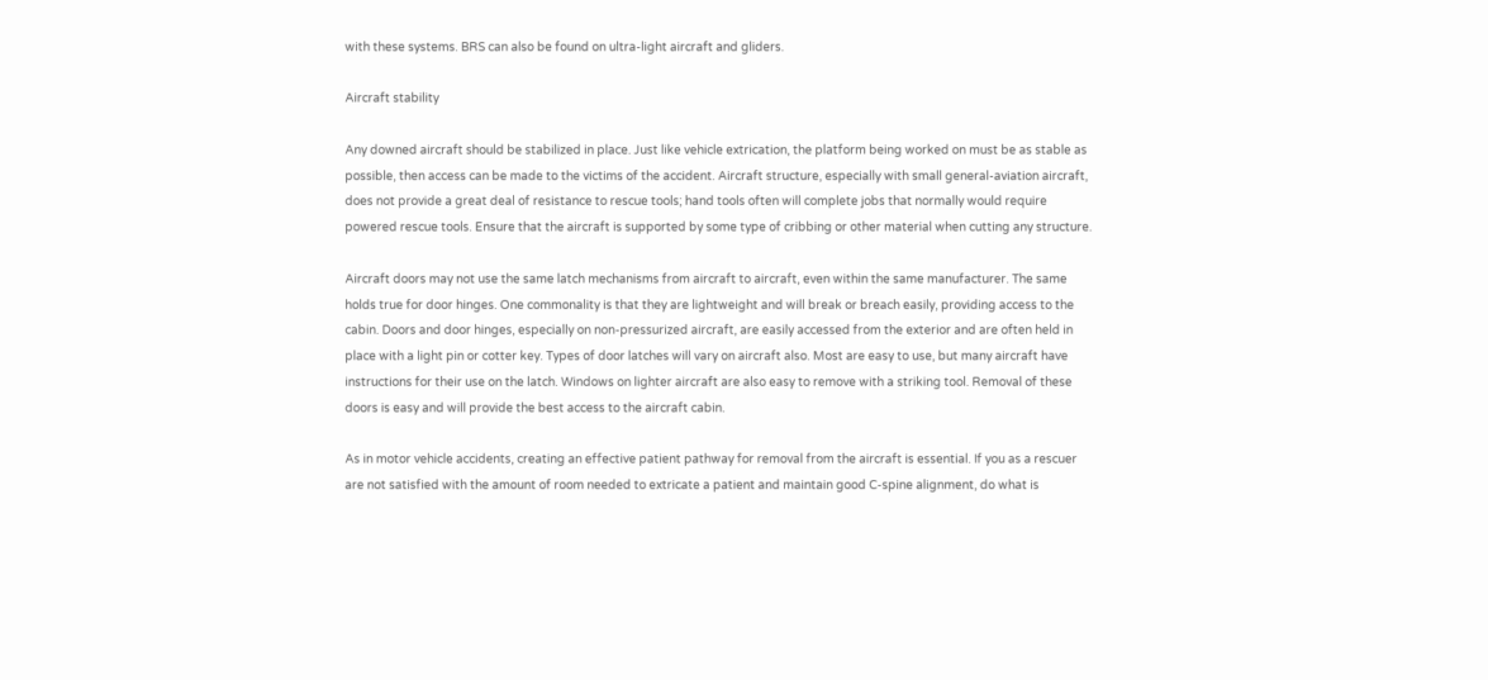with these systems. BRS can also be found on ultra-light aircraft and gliders.

Aircraft stability

Any downed aircraft should be stabilized in place. Just like vehicle extrication, the platform being worked on must be as stable as possible, then access can be made to the victims of the accident. Aircraft structure, especially with small general-aviation aircraft, does not provide a great deal of resistance to rescue tools; hand tools often will complete jobs that normally would require powered rescue tools. Ensure that the aircraft is supported by some type of cribbing or other material when cutting any structure.

Aircraft doors may not use the same latch mechanisms from aircraft to aircraft, even within the same manufacturer. The same holds true for door hinges. One commonality is that they are lightweight and will break or breach easily, providing access to the cabin. Doors and door hinges, especially on non-pressurized aircraft, are easily accessed from the exterior and are often held in place with a light pin or cotter key. Types of door latches will vary on aircraft also. Most are easy to use, but many aircraft have instructions for their use on the latch. Windows on lighter aircraft are also easy to remove with a striking tool. Removal of these doors is easy and will provide the best access to the aircraft cabin.

As in motor vehicle accidents, creating an effective patient pathway for removal from the aircraft is essential. If you as a rescuer are not satisfied with the amount of room needed to extricate a patient and maintain good C-spine alignment, do what is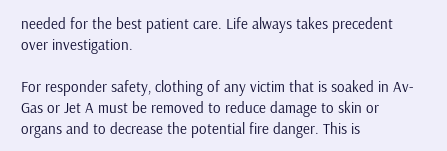needed for the best patient care. Life always takes precedent over investigation.

For responder safety, clothing of any victim that is soaked in Av-Gas or Jet A must be removed to reduce damage to skin or organs and to decrease the potential fire danger. This is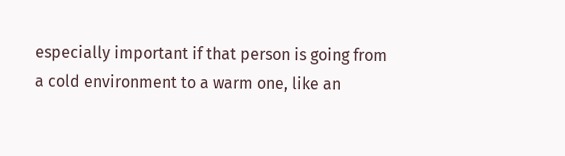especially important if that person is going from a cold environment to a warm one, like an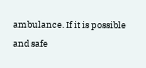ambulance. If it is possible and safe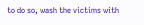to do so, wash the victims with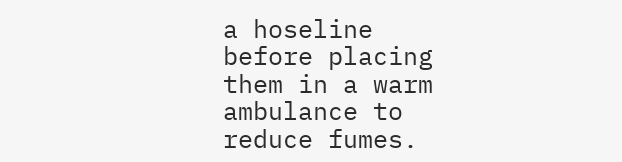a hoseline before placing them in a warm ambulance to reduce fumes.